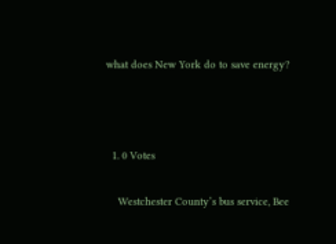what does New York do to save energy?



  1. 0 Votes

    Westchester County’s bus service, Bee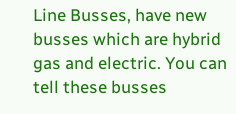Line Busses, have new busses which are hybrid gas and electric. You can tell these busses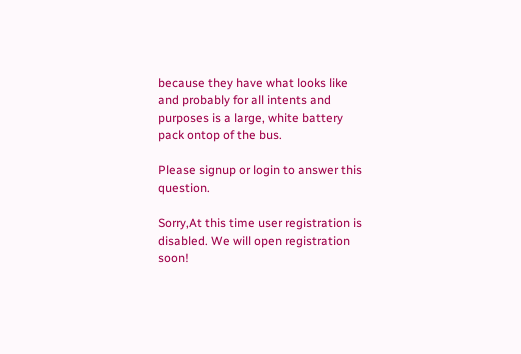because they have what looks like and probably for all intents and purposes is a large, white battery pack ontop of the bus.

Please signup or login to answer this question.

Sorry,At this time user registration is disabled. We will open registration soon!